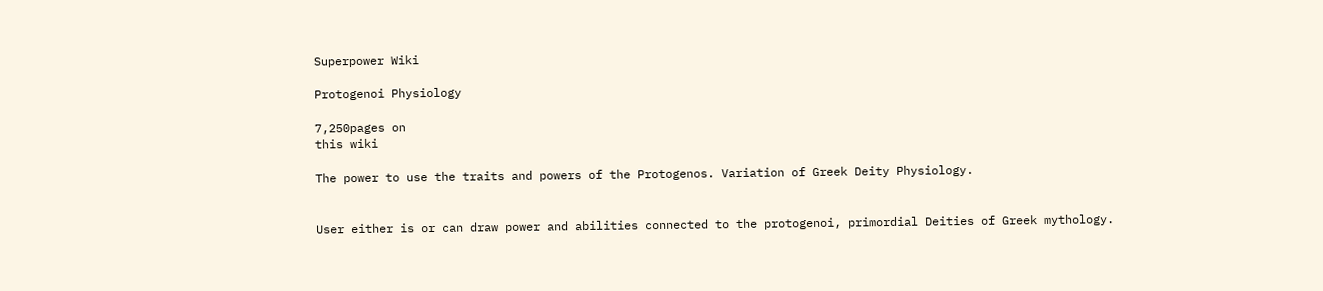Superpower Wiki

Protogenoi Physiology

7,250pages on
this wiki

The power to use the traits and powers of the Protogenos. Variation of Greek Deity Physiology.


User either is or can draw power and abilities connected to the protogenoi, primordial Deities of Greek mythology.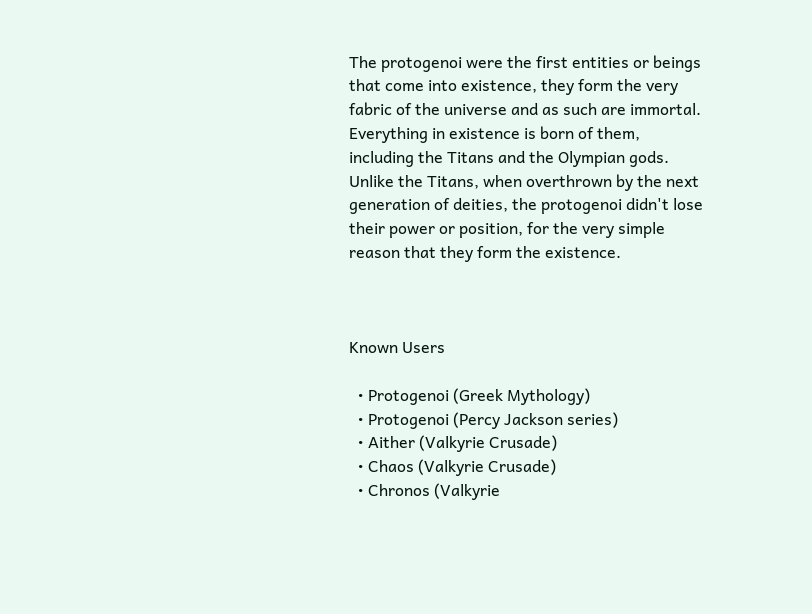The protogenoi were the first entities or beings that come into existence, they form the very fabric of the universe and as such are immortal. Everything in existence is born of them, including the Titans and the Olympian gods. Unlike the Titans, when overthrown by the next generation of deities, the protogenoi didn't lose their power or position, for the very simple reason that they form the existence.



Known Users

  • Protogenoi (Greek Mythology)
  • Protogenoi (Percy Jackson series)
  • Aither (Valkyrie Crusade)
  • Chaos (Valkyrie Crusade)
  • Chronos (Valkyrie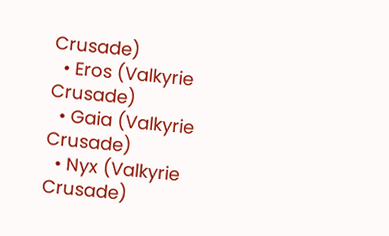Crusade)
  • Eros (Valkyrie Crusade)
  • Gaia (Valkyrie Crusade)
  • Nyx (Valkyrie Crusade)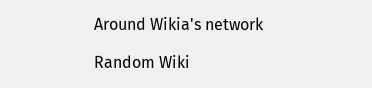Around Wikia's network

Random Wiki